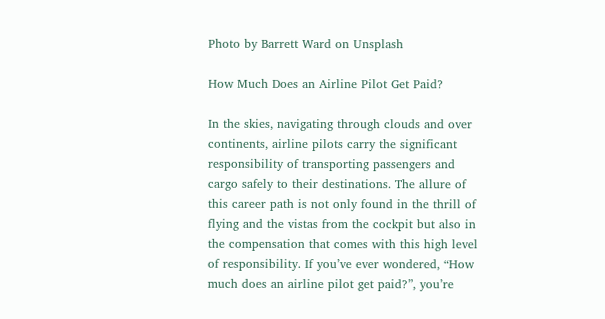Photo by Barrett Ward on Unsplash

How Much Does an Airline Pilot Get Paid?

In the skies, navigating through clouds and over continents, airline pilots carry the significant responsibility of transporting passengers and cargo safely to their destinations. The allure of this career path is not only found in the thrill of flying and the vistas from the cockpit but also in the compensation that comes with this high level of responsibility. If you’ve ever wondered, “How much does an airline pilot get paid?”, you’re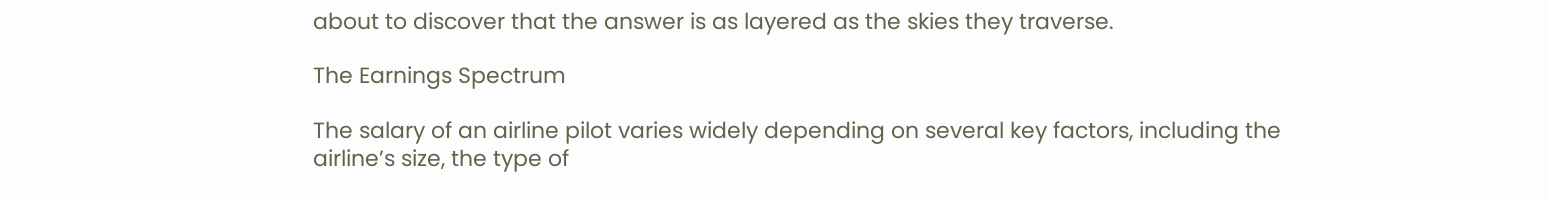about to discover that the answer is as layered as the skies they traverse.

The Earnings Spectrum

The salary of an airline pilot varies widely depending on several key factors, including the airline’s size, the type of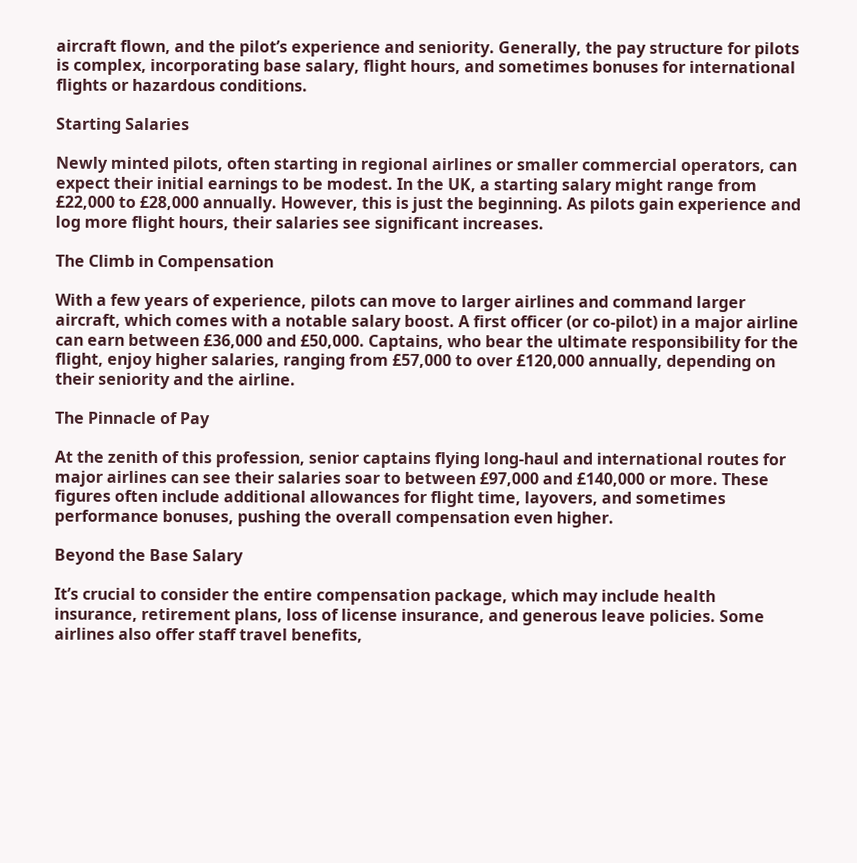aircraft flown, and the pilot’s experience and seniority. Generally, the pay structure for pilots is complex, incorporating base salary, flight hours, and sometimes bonuses for international flights or hazardous conditions.

Starting Salaries

Newly minted pilots, often starting in regional airlines or smaller commercial operators, can expect their initial earnings to be modest. In the UK, a starting salary might range from £22,000 to £28,000 annually. However, this is just the beginning. As pilots gain experience and log more flight hours, their salaries see significant increases.

The Climb in Compensation

With a few years of experience, pilots can move to larger airlines and command larger aircraft, which comes with a notable salary boost. A first officer (or co-pilot) in a major airline can earn between £36,000 and £50,000. Captains, who bear the ultimate responsibility for the flight, enjoy higher salaries, ranging from £57,000 to over £120,000 annually, depending on their seniority and the airline.

The Pinnacle of Pay

At the zenith of this profession, senior captains flying long-haul and international routes for major airlines can see their salaries soar to between £97,000 and £140,000 or more. These figures often include additional allowances for flight time, layovers, and sometimes performance bonuses, pushing the overall compensation even higher.

Beyond the Base Salary

It’s crucial to consider the entire compensation package, which may include health insurance, retirement plans, loss of license insurance, and generous leave policies. Some airlines also offer staff travel benefits,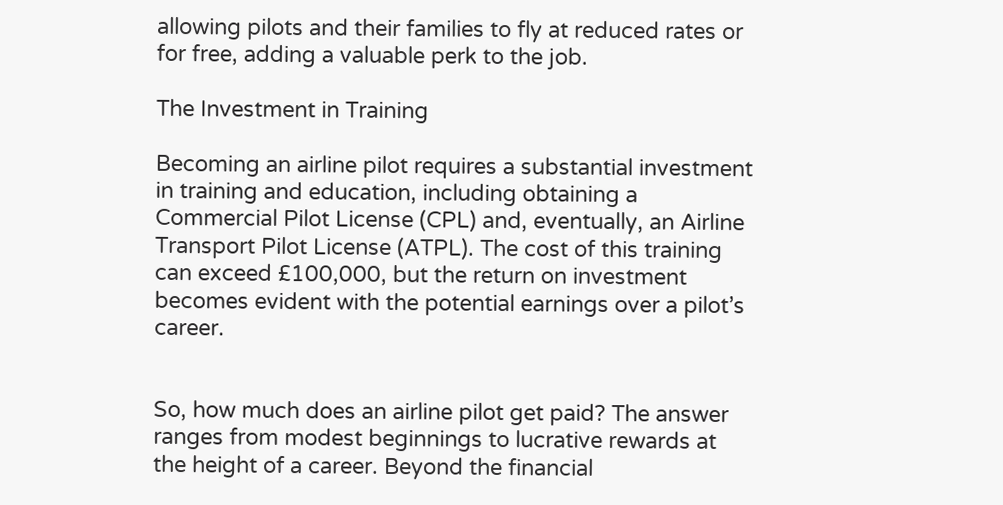allowing pilots and their families to fly at reduced rates or for free, adding a valuable perk to the job.

The Investment in Training

Becoming an airline pilot requires a substantial investment in training and education, including obtaining a Commercial Pilot License (CPL) and, eventually, an Airline Transport Pilot License (ATPL). The cost of this training can exceed £100,000, but the return on investment becomes evident with the potential earnings over a pilot’s career.


So, how much does an airline pilot get paid? The answer ranges from modest beginnings to lucrative rewards at the height of a career. Beyond the financial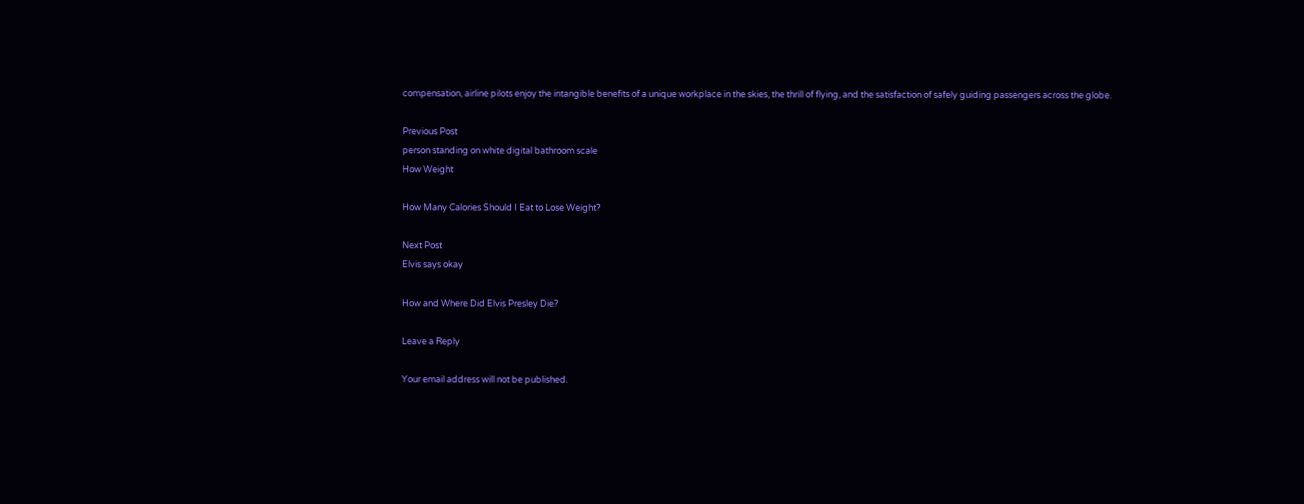compensation, airline pilots enjoy the intangible benefits of a unique workplace in the skies, the thrill of flying, and the satisfaction of safely guiding passengers across the globe.

Previous Post
person standing on white digital bathroom scale
How Weight

How Many Calories Should I Eat to Lose Weight?

Next Post
Elvis says okay

How and Where Did Elvis Presley Die?

Leave a Reply

Your email address will not be published.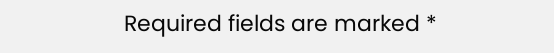Required fields are marked *